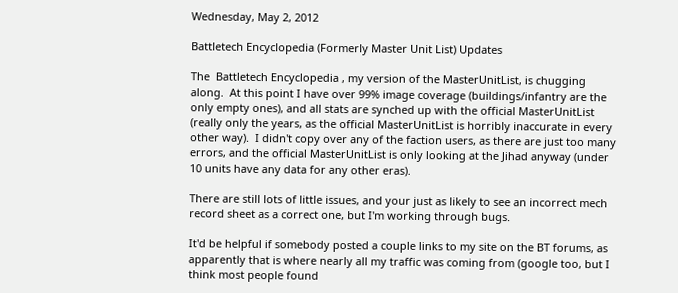Wednesday, May 2, 2012

Battletech Encyclopedia (Formerly Master Unit List) Updates

The  Battletech Encyclopedia , my version of the MasterUnitList, is chugging along.  At this point I have over 99% image coverage (buildings/infantry are the only empty ones), and all stats are synched up with the official MasterUnitList (really only the years, as the official MasterUnitList is horribly inaccurate in every other way).  I didn't copy over any of the faction users, as there are just too many errors, and the official MasterUnitList is only looking at the Jihad anyway (under 10 units have any data for any other eras).

There are still lots of little issues, and your just as likely to see an incorrect mech record sheet as a correct one, but I'm working through bugs.

It'd be helpful if somebody posted a couple links to my site on the BT forums, as apparently that is where nearly all my traffic was coming from (google too, but I think most people found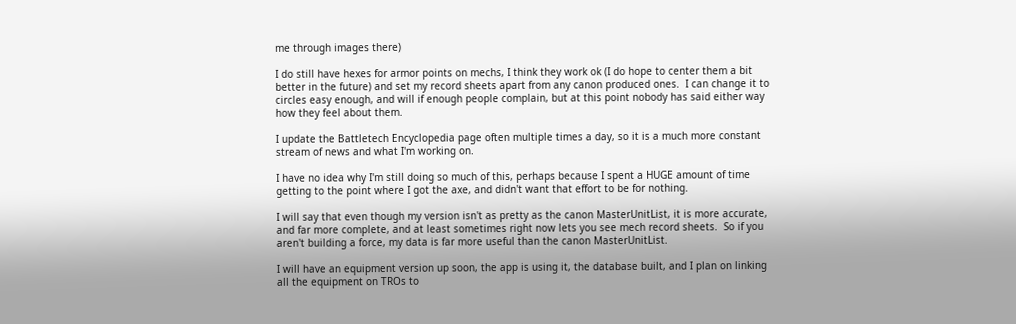me through images there)

I do still have hexes for armor points on mechs, I think they work ok (I do hope to center them a bit better in the future) and set my record sheets apart from any canon produced ones.  I can change it to circles easy enough, and will if enough people complain, but at this point nobody has said either way how they feel about them.

I update the Battletech Encyclopedia page often multiple times a day, so it is a much more constant stream of news and what I'm working on.

I have no idea why I'm still doing so much of this, perhaps because I spent a HUGE amount of time getting to the point where I got the axe, and didn't want that effort to be for nothing.

I will say that even though my version isn't as pretty as the canon MasterUnitList, it is more accurate, and far more complete, and at least sometimes right now lets you see mech record sheets.  So if you aren't building a force, my data is far more useful than the canon MasterUnitList.

I will have an equipment version up soon, the app is using it, the database built, and I plan on linking all the equipment on TROs to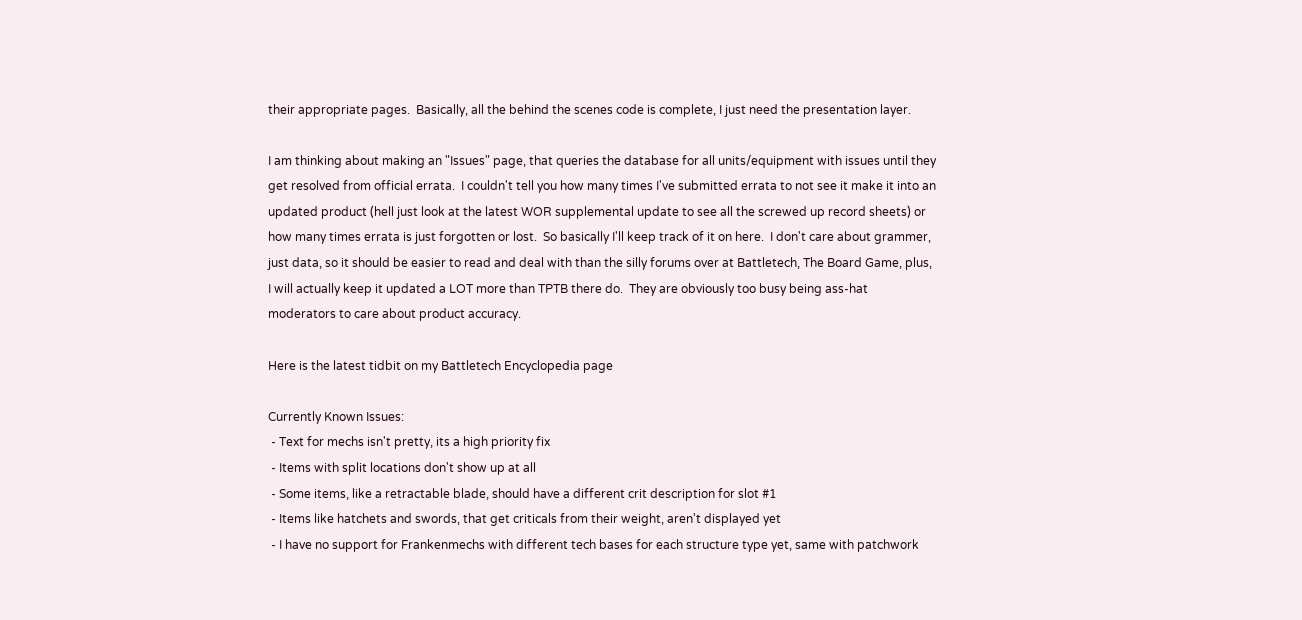their appropriate pages.  Basically, all the behind the scenes code is complete, I just need the presentation layer.

I am thinking about making an "Issues" page, that queries the database for all units/equipment with issues until they get resolved from official errata.  I couldn't tell you how many times I've submitted errata to not see it make it into an updated product (hell just look at the latest WOR supplemental update to see all the screwed up record sheets) or how many times errata is just forgotten or lost.  So basically I'll keep track of it on here.  I don't care about grammer, just data, so it should be easier to read and deal with than the silly forums over at Battletech, The Board Game, plus, I will actually keep it updated a LOT more than TPTB there do.  They are obviously too busy being ass-hat moderators to care about product accuracy.

Here is the latest tidbit on my Battletech Encyclopedia page

Currently Known Issues:
 - Text for mechs isn't pretty, its a high priority fix
 - Items with split locations don't show up at all
 - Some items, like a retractable blade, should have a different crit description for slot #1
 - Items like hatchets and swords, that get criticals from their weight, aren't displayed yet
 - I have no support for Frankenmechs with different tech bases for each structure type yet, same with patchwork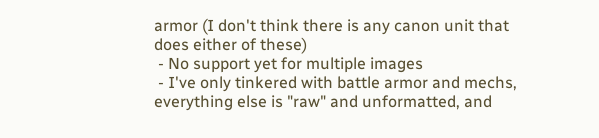armor (I don't think there is any canon unit that does either of these)
 - No support yet for multiple images
 - I've only tinkered with battle armor and mechs, everything else is "raw" and unformatted, and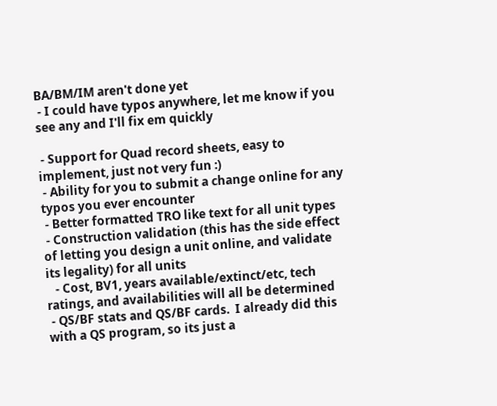BA/BM/IM aren't done yet
 - I could have typos anywhere, let me know if you see any and I'll fix em quickly

 - Support for Quad record sheets, easy to implement, just not very fun :)
 - Ability for you to submit a change online for any typos you ever encounter
 - Better formatted TRO like text for all unit types
 - Construction validation (this has the side effect of letting you design a unit online, and validate its legality) for all units
   - Cost, BV1, years available/extinct/etc, tech ratings, and availabilities will all be determined
 - QS/BF stats and QS/BF cards.  I already did this with a QS program, so its just a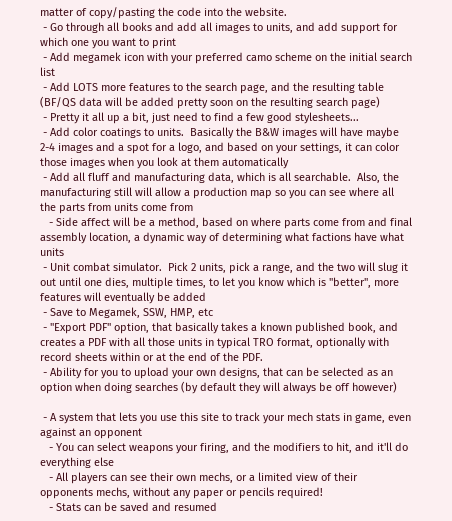matter of copy/pasting the code into the website.
 - Go through all books and add all images to units, and add support for which one you want to print
 - Add megamek icon with your preferred camo scheme on the initial search list
 - Add LOTS more features to the search page, and the resulting table (BF/QS data will be added pretty soon on the resulting search page)
 - Pretty it all up a bit, just need to find a few good stylesheets...
 - Add color coatings to units.  Basically the B&W images will have maybe 2-4 images and a spot for a logo, and based on your settings, it can color those images when you look at them automatically
 - Add all fluff and manufacturing data, which is all searchable.  Also, the manufacturing still will allow a production map so you can see where all the parts from units come from
   - Side affect will be a method, based on where parts come from and final assembly location, a dynamic way of determining what factions have what units
 - Unit combat simulator.  Pick 2 units, pick a range, and the two will slug it out until one dies, multiple times, to let you know which is "better", more features will eventually be added
 - Save to Megamek, SSW, HMP, etc
 - "Export PDF" option, that basically takes a known published book, and creates a PDF with all those units in typical TRO format, optionally with record sheets within or at the end of the PDF.
 - Ability for you to upload your own designs, that can be selected as an option when doing searches (by default they will always be off however)

 - A system that lets you use this site to track your mech stats in game, even against an opponent
   - You can select weapons your firing, and the modifiers to hit, and it'll do everything else
   - All players can see their own mechs, or a limited view of their opponents mechs, without any paper or pencils required!
   - Stats can be saved and resumed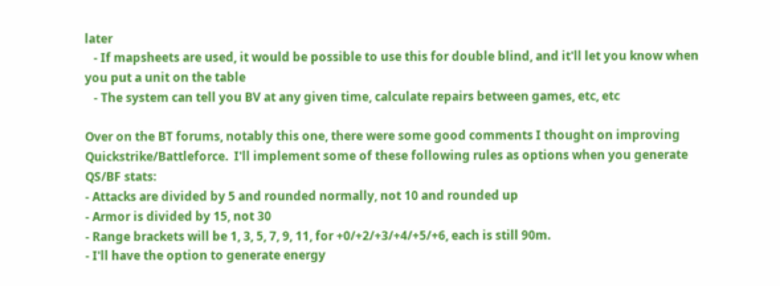later
   - If mapsheets are used, it would be possible to use this for double blind, and it'll let you know when you put a unit on the table
   - The system can tell you BV at any given time, calculate repairs between games, etc, etc

Over on the BT forums, notably this one, there were some good comments I thought on improving Quickstrike/Battleforce.  I'll implement some of these following rules as options when you generate QS/BF stats:
- Attacks are divided by 5 and rounded normally, not 10 and rounded up
- Armor is divided by 15, not 30
- Range brackets will be 1, 3, 5, 7, 9, 11, for +0/+2/+3/+4/+5/+6, each is still 90m.
- I'll have the option to generate energy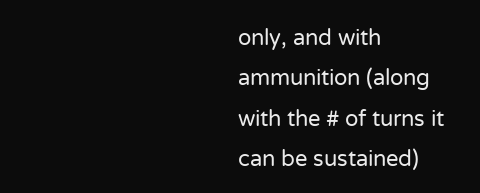only, and with ammunition (along with the # of turns it can be sustained)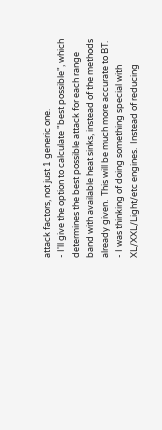attack factors, not just 1 generic one.
- I'll give the option to calculate "best possible", which determines the best possible attack for each range band with available heat sinks, instead of the methods already given.  This will be much more accurate to BT.
- I was thinking of doing something special with XL/XXL/Light/etc engines.  Instead of reducing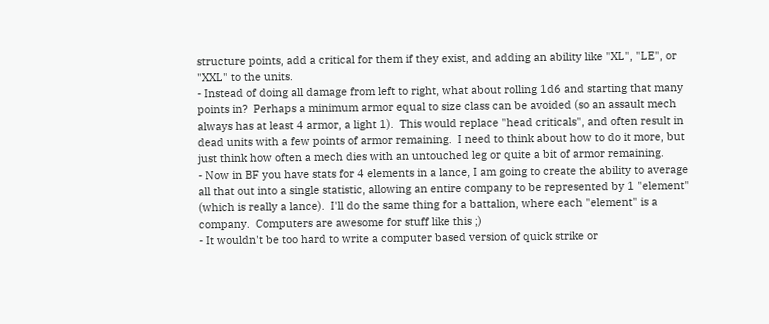structure points, add a critical for them if they exist, and adding an ability like "XL", "LE", or "XXL" to the units.
- Instead of doing all damage from left to right, what about rolling 1d6 and starting that many points in?  Perhaps a minimum armor equal to size class can be avoided (so an assault mech always has at least 4 armor, a light 1).  This would replace "head criticals", and often result in dead units with a few points of armor remaining.  I need to think about how to do it more, but just think how often a mech dies with an untouched leg or quite a bit of armor remaining.
- Now in BF you have stats for 4 elements in a lance, I am going to create the ability to average all that out into a single statistic, allowing an entire company to be represented by 1 "element" (which is really a lance).  I'll do the same thing for a battalion, where each "element" is a company.  Computers are awesome for stuff like this ;)
- It wouldn't be too hard to write a computer based version of quick strike or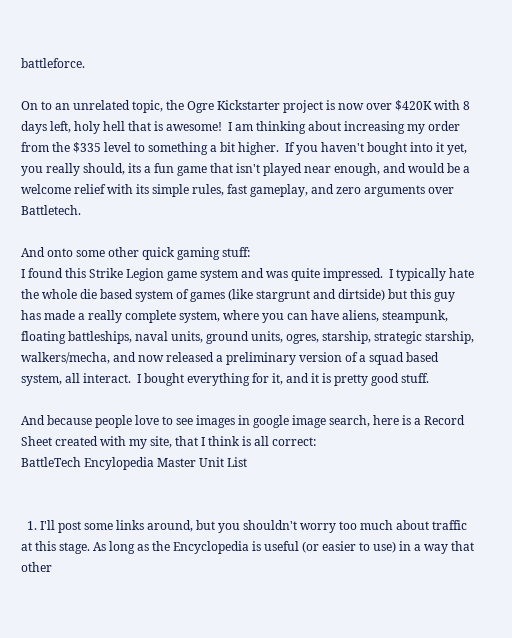battleforce.

On to an unrelated topic, the Ogre Kickstarter project is now over $420K with 8 days left, holy hell that is awesome!  I am thinking about increasing my order from the $335 level to something a bit higher.  If you haven't bought into it yet, you really should, its a fun game that isn't played near enough, and would be a welcome relief with its simple rules, fast gameplay, and zero arguments over Battletech.

And onto some other quick gaming stuff:
I found this Strike Legion game system and was quite impressed.  I typically hate the whole die based system of games (like stargrunt and dirtside) but this guy has made a really complete system, where you can have aliens, steampunk, floating battleships, naval units, ground units, ogres, starship, strategic starship, walkers/mecha, and now released a preliminary version of a squad based system, all interact.  I bought everything for it, and it is pretty good stuff.

And because people love to see images in google image search, here is a Record Sheet created with my site, that I think is all correct:
BattleTech Encylopedia Master Unit List


  1. I'll post some links around, but you shouldn't worry too much about traffic at this stage. As long as the Encyclopedia is useful (or easier to use) in a way that other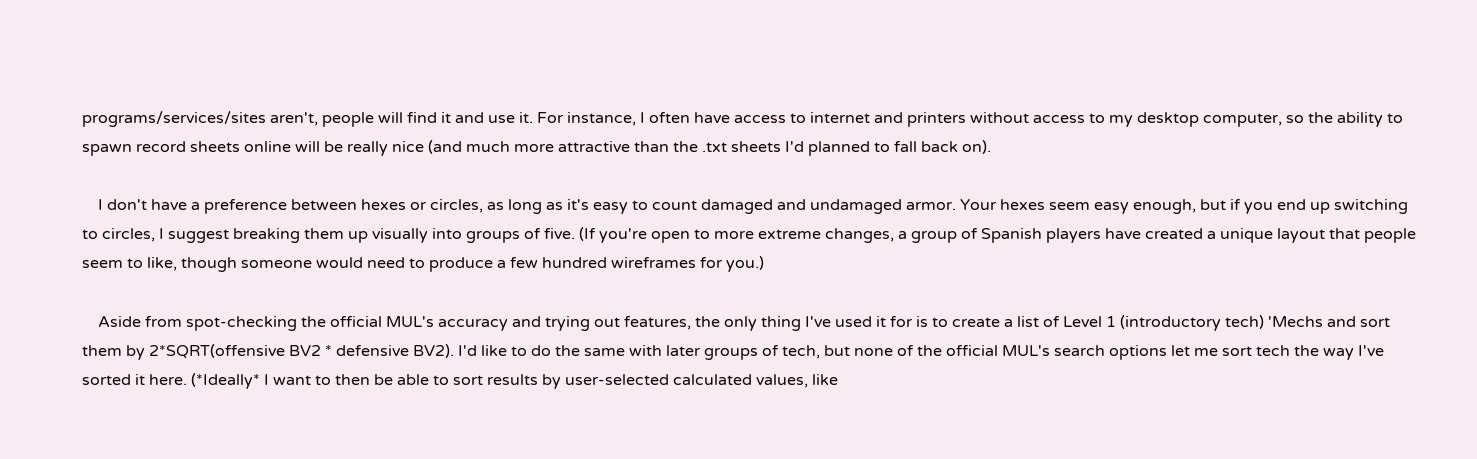programs/services/sites aren't, people will find it and use it. For instance, I often have access to internet and printers without access to my desktop computer, so the ability to spawn record sheets online will be really nice (and much more attractive than the .txt sheets I'd planned to fall back on).

    I don't have a preference between hexes or circles, as long as it's easy to count damaged and undamaged armor. Your hexes seem easy enough, but if you end up switching to circles, I suggest breaking them up visually into groups of five. (If you're open to more extreme changes, a group of Spanish players have created a unique layout that people seem to like, though someone would need to produce a few hundred wireframes for you.)

    Aside from spot-checking the official MUL's accuracy and trying out features, the only thing I've used it for is to create a list of Level 1 (introductory tech) 'Mechs and sort them by 2*SQRT(offensive BV2 * defensive BV2). I'd like to do the same with later groups of tech, but none of the official MUL's search options let me sort tech the way I've sorted it here. (*Ideally* I want to then be able to sort results by user-selected calculated values, like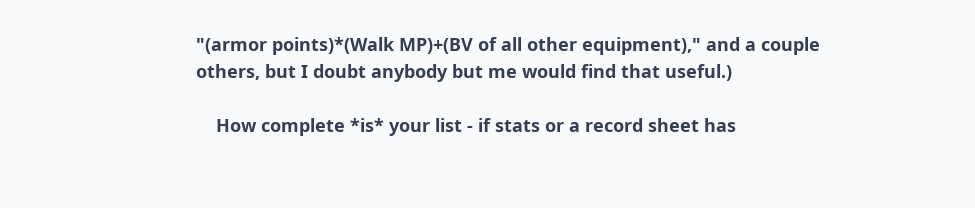"(armor points)*(Walk MP)+(BV of all other equipment)," and a couple others, but I doubt anybody but me would find that useful.)

    How complete *is* your list - if stats or a record sheet has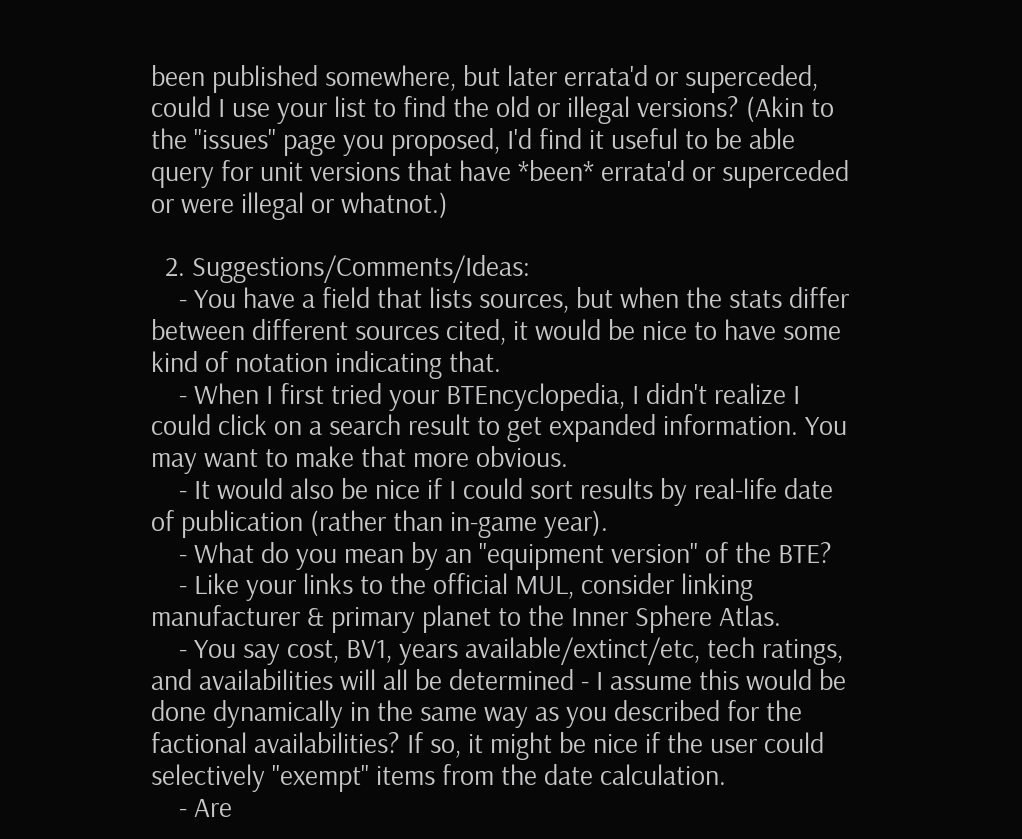been published somewhere, but later errata'd or superceded, could I use your list to find the old or illegal versions? (Akin to the "issues" page you proposed, I'd find it useful to be able query for unit versions that have *been* errata'd or superceded or were illegal or whatnot.)

  2. Suggestions/Comments/Ideas:
    - You have a field that lists sources, but when the stats differ between different sources cited, it would be nice to have some kind of notation indicating that.
    - When I first tried your BTEncyclopedia, I didn't realize I could click on a search result to get expanded information. You may want to make that more obvious.
    - It would also be nice if I could sort results by real-life date of publication (rather than in-game year).
    - What do you mean by an "equipment version" of the BTE?
    - Like your links to the official MUL, consider linking manufacturer & primary planet to the Inner Sphere Atlas.
    - You say cost, BV1, years available/extinct/etc, tech ratings, and availabilities will all be determined - I assume this would be done dynamically in the same way as you described for the factional availabilities? If so, it might be nice if the user could selectively "exempt" items from the date calculation.
    - Are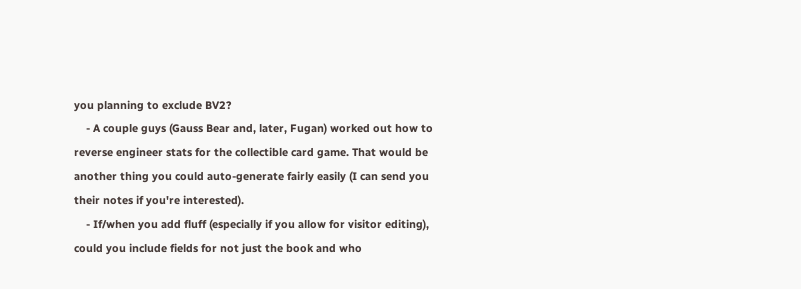you planning to exclude BV2?
    - A couple guys (Gauss Bear and, later, Fugan) worked out how to reverse engineer stats for the collectible card game. That would be another thing you could auto-generate fairly easily (I can send you their notes if you're interested).
    - If/when you add fluff (especially if you allow for visitor editing), could you include fields for not just the book and who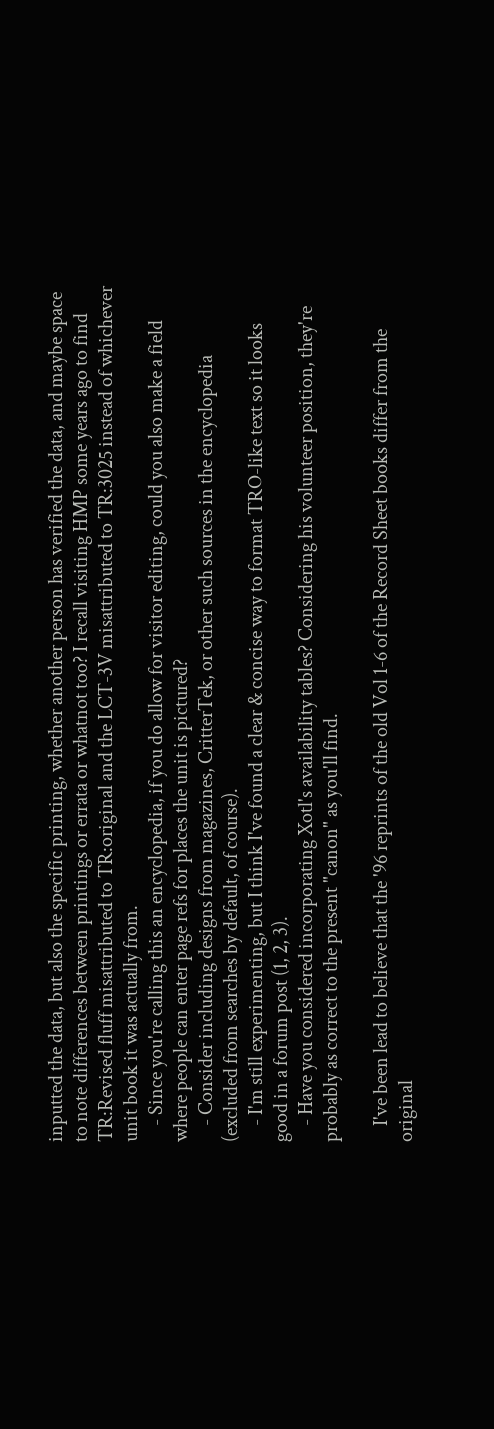inputted the data, but also the specific printing, whether another person has verified the data, and maybe space to note differences between printings or errata or whatnot too? I recall visiting HMP some years ago to find TR:Revised fluff misattributed to TR:original and the LCT-3V misattributed to TR:3025 instead of whichever unit book it was actually from.
    - Since you're calling this an encyclopedia, if you do allow for visitor editing, could you also make a field where people can enter page refs for places the unit is pictured?
    - Consider including designs from magazines, CritterTek, or other such sources in the encyclopedia (excluded from searches by default, of course).
    - I'm still experimenting, but I think I've found a clear & concise way to format TRO-like text so it looks good in a forum post (1, 2, 3).
    - Have you considered incorporating Xotl's availability tables? Considering his volunteer position, they're probably as correct to the present "canon" as you'll find.

    I've been lead to believe that the '96 reprints of the old Vol 1-6 of the Record Sheet books differ from the original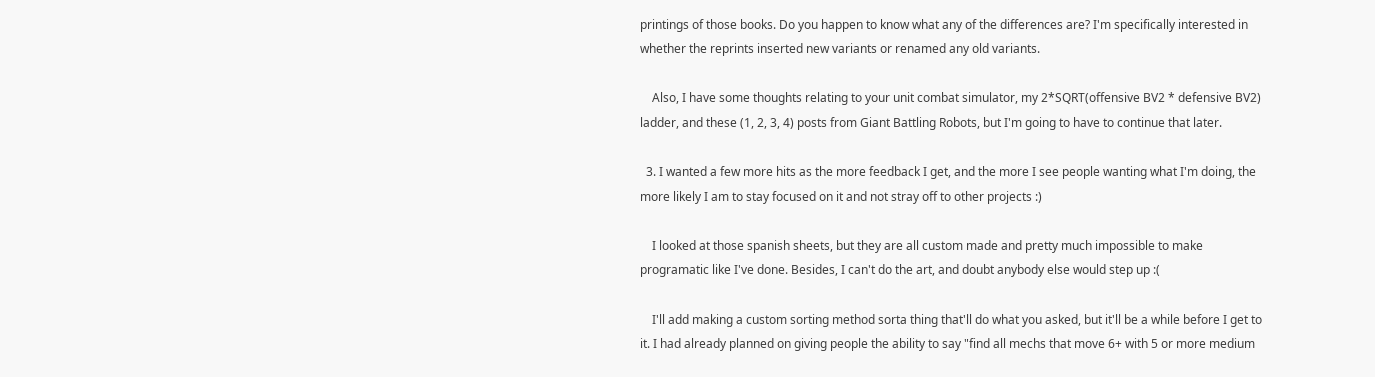printings of those books. Do you happen to know what any of the differences are? I'm specifically interested in whether the reprints inserted new variants or renamed any old variants.

    Also, I have some thoughts relating to your unit combat simulator, my 2*SQRT(offensive BV2 * defensive BV2) ladder, and these (1, 2, 3, 4) posts from Giant Battling Robots, but I'm going to have to continue that later.

  3. I wanted a few more hits as the more feedback I get, and the more I see people wanting what I'm doing, the more likely I am to stay focused on it and not stray off to other projects :)

    I looked at those spanish sheets, but they are all custom made and pretty much impossible to make programatic like I've done. Besides, I can't do the art, and doubt anybody else would step up :(

    I'll add making a custom sorting method sorta thing that'll do what you asked, but it'll be a while before I get to it. I had already planned on giving people the ability to say "find all mechs that move 6+ with 5 or more medium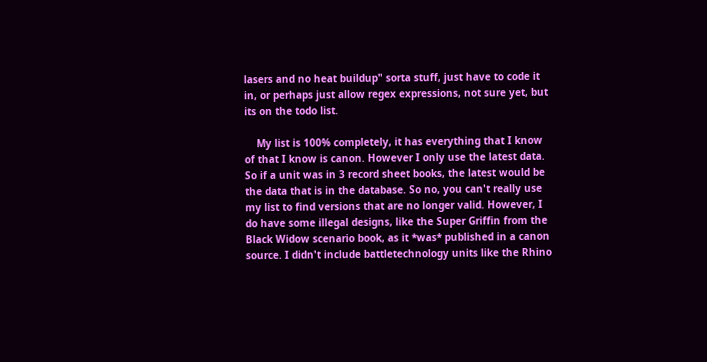lasers and no heat buildup" sorta stuff, just have to code it in, or perhaps just allow regex expressions, not sure yet, but its on the todo list.

    My list is 100% completely, it has everything that I know of that I know is canon. However I only use the latest data. So if a unit was in 3 record sheet books, the latest would be the data that is in the database. So no, you can't really use my list to find versions that are no longer valid. However, I do have some illegal designs, like the Super Griffin from the Black Widow scenario book, as it *was* published in a canon source. I didn't include battletechnology units like the Rhino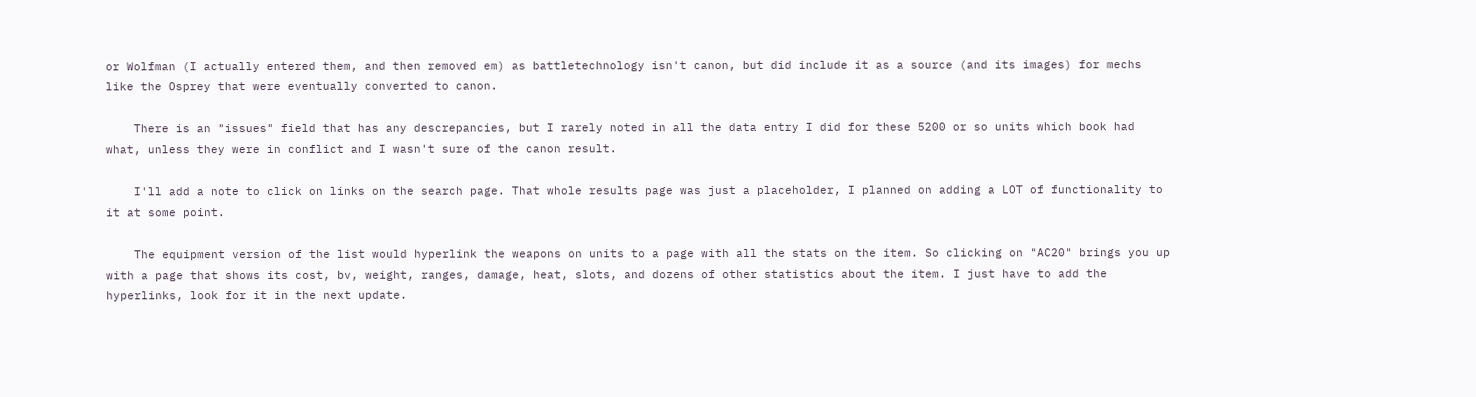or Wolfman (I actually entered them, and then removed em) as battletechnology isn't canon, but did include it as a source (and its images) for mechs like the Osprey that were eventually converted to canon.

    There is an "issues" field that has any descrepancies, but I rarely noted in all the data entry I did for these 5200 or so units which book had what, unless they were in conflict and I wasn't sure of the canon result.

    I'll add a note to click on links on the search page. That whole results page was just a placeholder, I planned on adding a LOT of functionality to it at some point.

    The equipment version of the list would hyperlink the weapons on units to a page with all the stats on the item. So clicking on "AC20" brings you up with a page that shows its cost, bv, weight, ranges, damage, heat, slots, and dozens of other statistics about the item. I just have to add the hyperlinks, look for it in the next update.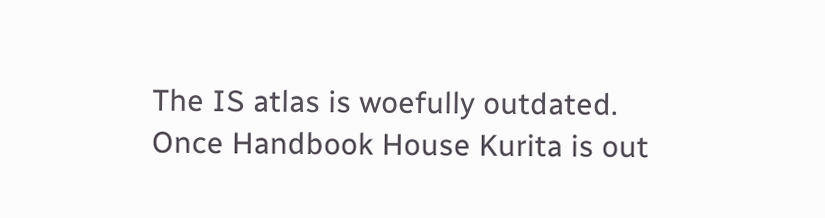The IS atlas is woefully outdated. Once Handbook House Kurita is out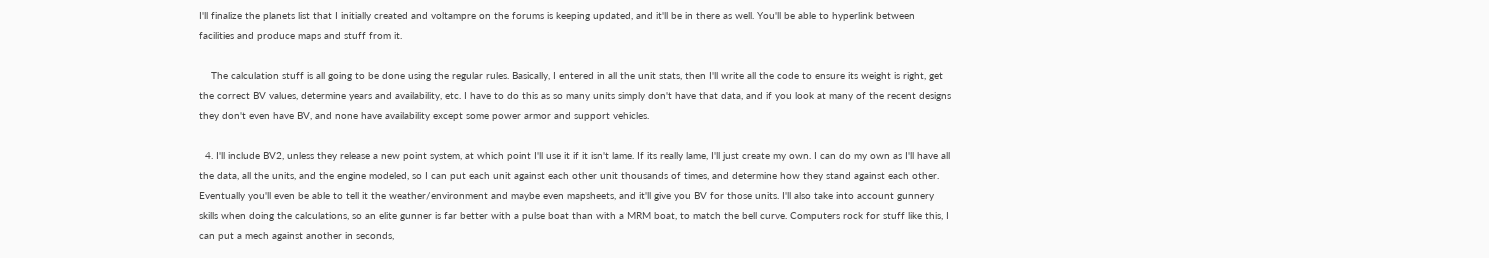I'll finalize the planets list that I initially created and voltampre on the forums is keeping updated, and it'll be in there as well. You'll be able to hyperlink between facilities and produce maps and stuff from it.

    The calculation stuff is all going to be done using the regular rules. Basically, I entered in all the unit stats, then I'll write all the code to ensure its weight is right, get the correct BV values, determine years and availability, etc. I have to do this as so many units simply don't have that data, and if you look at many of the recent designs they don't even have BV, and none have availability except some power armor and support vehicles.

  4. I'll include BV2, unless they release a new point system, at which point I'll use it if it isn't lame. If its really lame, I'll just create my own. I can do my own as I'll have all the data, all the units, and the engine modeled, so I can put each unit against each other unit thousands of times, and determine how they stand against each other. Eventually you'll even be able to tell it the weather/environment and maybe even mapsheets, and it'll give you BV for those units. I'll also take into account gunnery skills when doing the calculations, so an elite gunner is far better with a pulse boat than with a MRM boat, to match the bell curve. Computers rock for stuff like this, I can put a mech against another in seconds,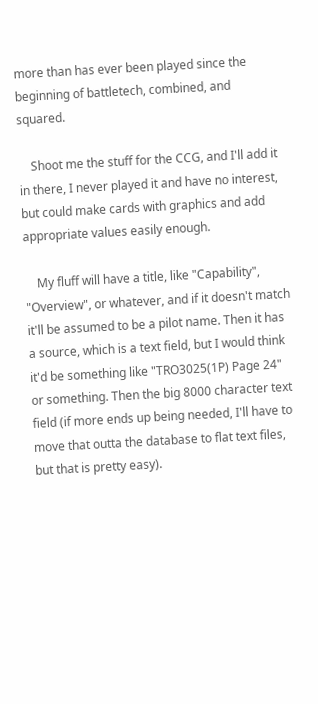more than has ever been played since the beginning of battletech, combined, and squared.

    Shoot me the stuff for the CCG, and I'll add it in there, I never played it and have no interest, but could make cards with graphics and add appropriate values easily enough.

    My fluff will have a title, like "Capability", "Overview", or whatever, and if it doesn't match it'll be assumed to be a pilot name. Then it has a source, which is a text field, but I would think it'd be something like "TRO3025(1P) Page 24" or something. Then the big 8000 character text field (if more ends up being needed, I'll have to move that outta the database to flat text files, but that is pretty easy).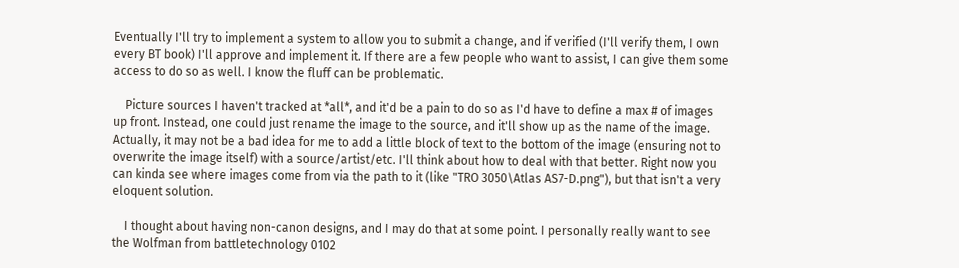Eventually I'll try to implement a system to allow you to submit a change, and if verified (I'll verify them, I own every BT book) I'll approve and implement it. If there are a few people who want to assist, I can give them some access to do so as well. I know the fluff can be problematic.

    Picture sources I haven't tracked at *all*, and it'd be a pain to do so as I'd have to define a max # of images up front. Instead, one could just rename the image to the source, and it'll show up as the name of the image. Actually, it may not be a bad idea for me to add a little block of text to the bottom of the image (ensuring not to overwrite the image itself) with a source/artist/etc. I'll think about how to deal with that better. Right now you can kinda see where images come from via the path to it (like "TRO 3050\Atlas AS7-D.png"), but that isn't a very eloquent solution.

    I thought about having non-canon designs, and I may do that at some point. I personally really want to see the Wolfman from battletechnology 0102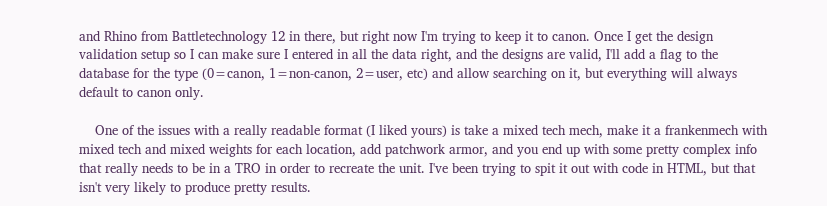and Rhino from Battletechnology 12 in there, but right now I'm trying to keep it to canon. Once I get the design validation setup so I can make sure I entered in all the data right, and the designs are valid, I'll add a flag to the database for the type (0=canon, 1=non-canon, 2=user, etc) and allow searching on it, but everything will always default to canon only.

    One of the issues with a really readable format (I liked yours) is take a mixed tech mech, make it a frankenmech with mixed tech and mixed weights for each location, add patchwork armor, and you end up with some pretty complex info that really needs to be in a TRO in order to recreate the unit. I've been trying to spit it out with code in HTML, but that isn't very likely to produce pretty results.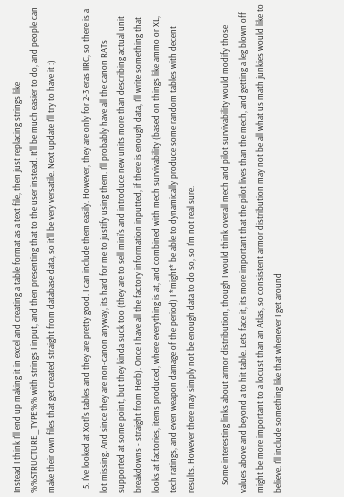Instead I think I'll end up making it in excel and creating a table format as a text file, then just replacing strings like %%STRUCTURE_TYPE%% with strings I input, and then presenting that to the user instead. It'll be much easier to do, and people can make their own files that get created straight from database data, so it'll be very versatile. Next update I'll try to have it :)

  5. I've looked at Xotl's tables and they are pretty good. I can include them easily. However, they are only for 2-3 eras IIRC, so there is a lot missing. And since they are non-canon anyway, its hard for me to justify using them. I'll probably have all the canon RATs supported at some point, but they kinda suck too (they are to sell mini's and introduce new units more than describing actual unit breakdowns - straight from Herb). Once I have all the factory information inputted, if there is enough data, I'll write something that looks at factories, items produced, where everything is at, and combined with mech survivability (based on things like ammo or XL, tech ratings, and even weapon damage of the period) I *might* be able to dynamically produce some random tables with decent results. However there may simply not be enough data to do so, so I'm not real sure.

    Some interesting links about armor distribution, though I would think overall mech and pilot survivability would modify those values above and beyond a to hit table. Lets face it, its more important that the pilot lives than the mech, and getting a leg blown off might be more important to a locust than an Atlas, so consistent armor distribution may not be all what us math junkies would like to believe. I'll include something like that whenever I get around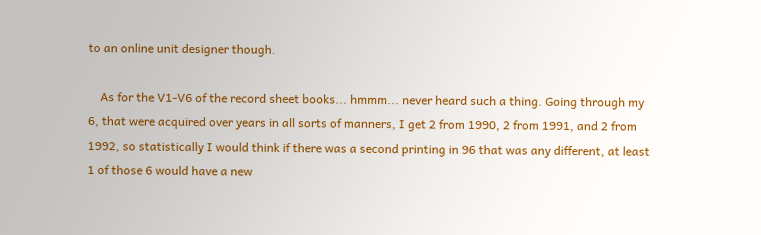to an online unit designer though.

    As for the V1-V6 of the record sheet books... hmmm... never heard such a thing. Going through my 6, that were acquired over years in all sorts of manners, I get 2 from 1990, 2 from 1991, and 2 from 1992, so statistically I would think if there was a second printing in 96 that was any different, at least 1 of those 6 would have a new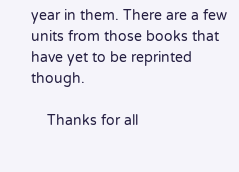year in them. There are a few units from those books that have yet to be reprinted though.

    Thanks for all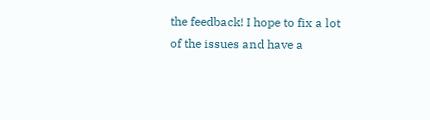the feedback! I hope to fix a lot of the issues and have a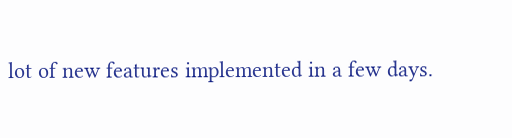lot of new features implemented in a few days.